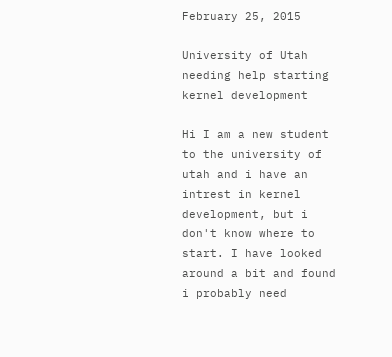February 25, 2015

University of Utah needing help starting kernel development

Hi I am a new student to the university of utah and i have an intrest in kernel development, but i don't know where to start. I have looked around a bit and found i probably need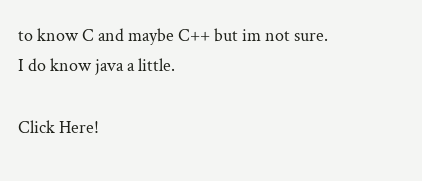to know C and maybe C++ but im not sure. I do know java a little.

Click Here!